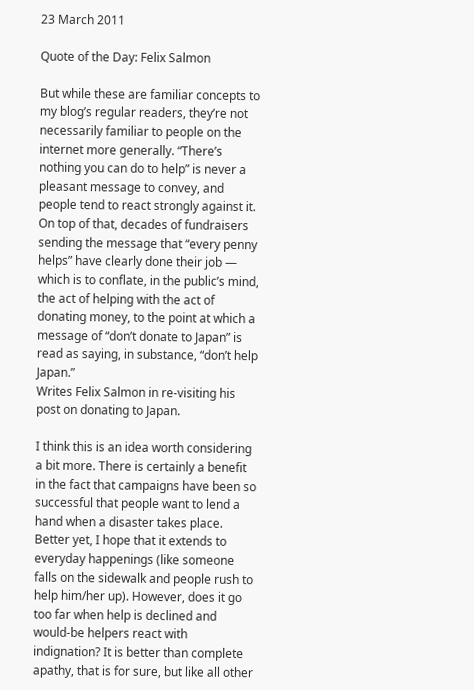23 March 2011

Quote of the Day: Felix Salmon

But while these are familiar concepts to my blog’s regular readers, they’re not necessarily familiar to people on the internet more generally. “There’s nothing you can do to help” is never a pleasant message to convey, and people tend to react strongly against it. On top of that, decades of fundraisers sending the message that “every penny helps” have clearly done their job — which is to conflate, in the public’s mind, the act of helping with the act of donating money, to the point at which a message of “don’t donate to Japan” is read as saying, in substance, “don’t help Japan.”
Writes Felix Salmon in re-visiting his post on donating to Japan.

I think this is an idea worth considering a bit more. There is certainly a benefit in the fact that campaigns have been so successful that people want to lend a hand when a disaster takes place. Better yet, I hope that it extends to everyday happenings (like someone falls on the sidewalk and people rush to help him/her up). However, does it go too far when help is declined and would-be helpers react with indignation? It is better than complete apathy, that is for sure, but like all other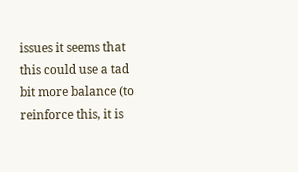issues it seems that this could use a tad bit more balance (to reinforce this, it is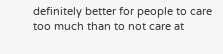definitely better for people to care too much than to not care at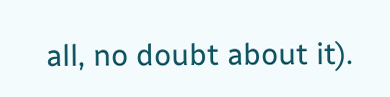all, no doubt about it).